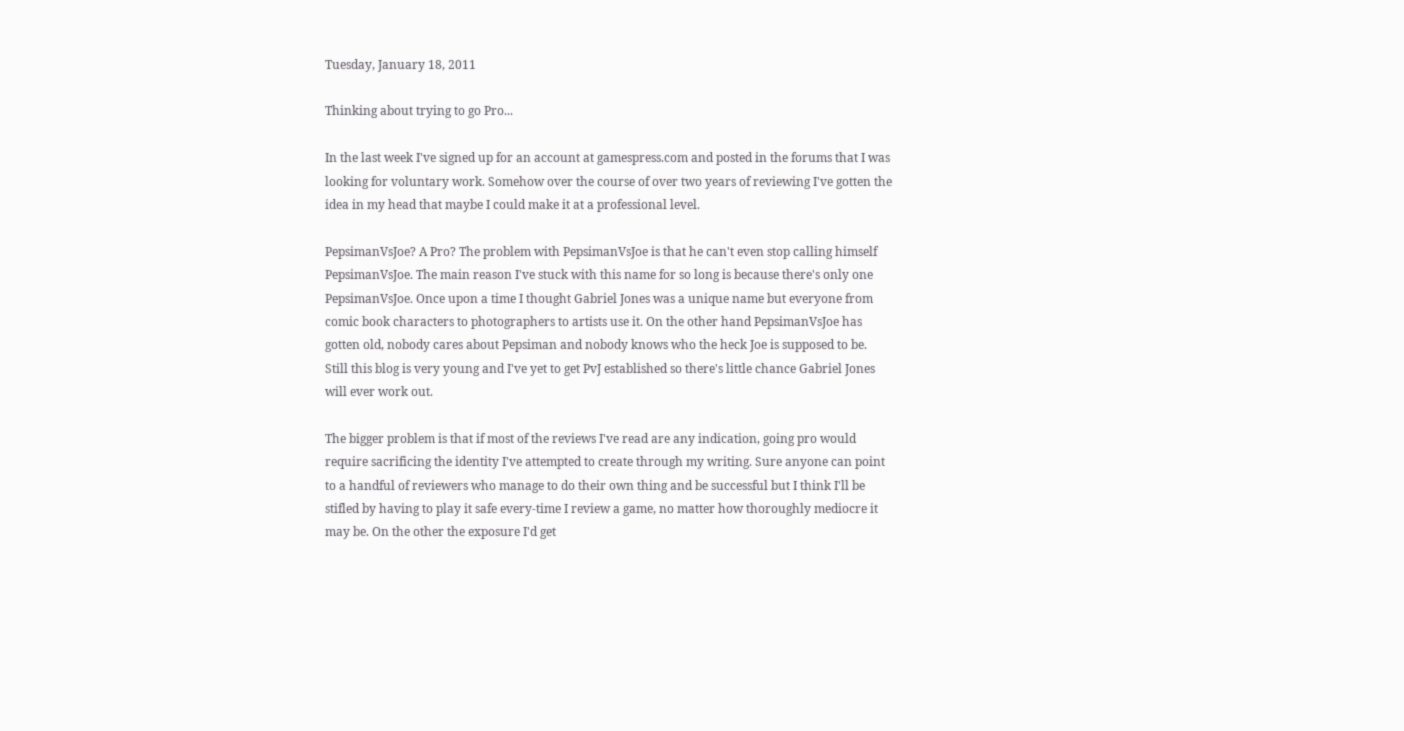Tuesday, January 18, 2011

Thinking about trying to go Pro...

In the last week I've signed up for an account at gamespress.com and posted in the forums that I was looking for voluntary work. Somehow over the course of over two years of reviewing I've gotten the idea in my head that maybe I could make it at a professional level.

PepsimanVsJoe? A Pro? The problem with PepsimanVsJoe is that he can't even stop calling himself PepsimanVsJoe. The main reason I've stuck with this name for so long is because there's only one PepsimanVsJoe. Once upon a time I thought Gabriel Jones was a unique name but everyone from comic book characters to photographers to artists use it. On the other hand PepsimanVsJoe has gotten old, nobody cares about Pepsiman and nobody knows who the heck Joe is supposed to be. Still this blog is very young and I've yet to get PvJ established so there's little chance Gabriel Jones will ever work out.

The bigger problem is that if most of the reviews I've read are any indication, going pro would require sacrificing the identity I've attempted to create through my writing. Sure anyone can point to a handful of reviewers who manage to do their own thing and be successful but I think I'll be stifled by having to play it safe every-time I review a game, no matter how thoroughly mediocre it may be. On the other the exposure I'd get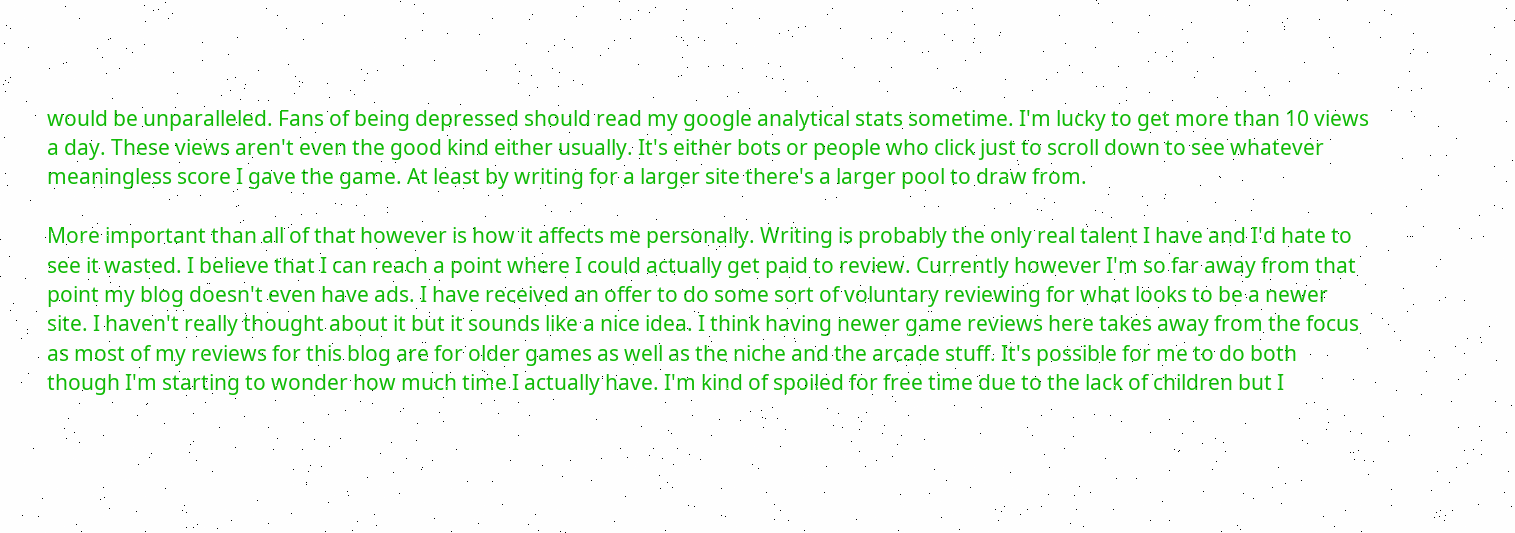would be unparalleled. Fans of being depressed should read my google analytical stats sometime. I'm lucky to get more than 10 views a day. These views aren't even the good kind either usually. It's either bots or people who click just to scroll down to see whatever meaningless score I gave the game. At least by writing for a larger site there's a larger pool to draw from.

More important than all of that however is how it affects me personally. Writing is probably the only real talent I have and I'd hate to see it wasted. I believe that I can reach a point where I could actually get paid to review. Currently however I'm so far away from that point my blog doesn't even have ads. I have received an offer to do some sort of voluntary reviewing for what looks to be a newer site. I haven't really thought about it but it sounds like a nice idea. I think having newer game reviews here takes away from the focus as most of my reviews for this blog are for older games as well as the niche and the arcade stuff. It's possible for me to do both though I'm starting to wonder how much time I actually have. I'm kind of spoiled for free time due to the lack of children but I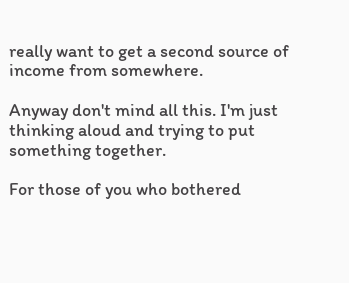really want to get a second source of income from somewhere.

Anyway don't mind all this. I'm just thinking aloud and trying to put something together.

For those of you who bothered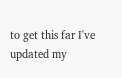to get this far I've updated my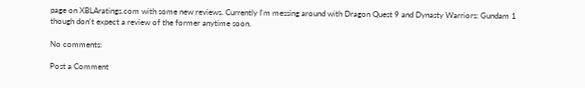page on XBLAratings.com with some new reviews. Currently I'm messing around with Dragon Quest 9 and Dynasty Warriors: Gundam 1 though don't expect a review of the former anytime soon.

No comments:

Post a Comment